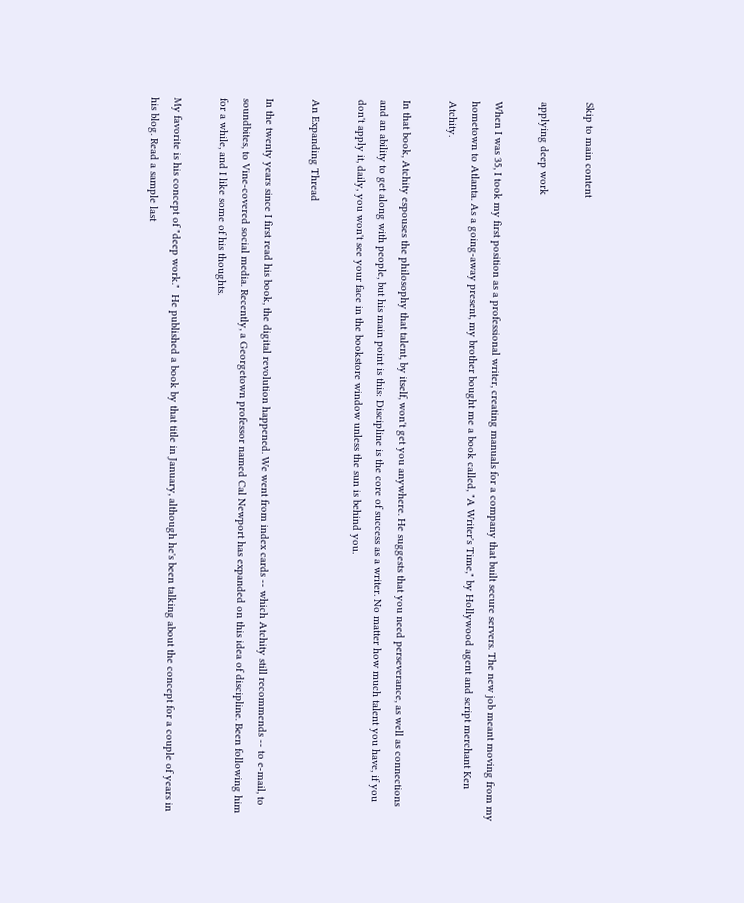Skip to main content

applying deep work

When I was 35, I took my first position as a professional writer, creating manuals for a company that built secure servers. The new job meant moving from my hometown to Atlanta. As a going-away present, my brother bought me a book called, "A Writer's Time," by Hollywood agent and script merchant Ken Atchity.

In that book, Atchity espouses the philosophy that talent, by itself, won't get you anywhere. He suggests that you need perseverance, as well as connections and an ability to get along with people, but his main point is this: Discipline is the core of success as a writer. No matter how much talent you have, if you don't apply it, daily, you won't see your face in the bookstore window unless the sun is behind you.

An Expanding Thread

In the twenty years since I first read his book, the digital revolution happened. We went from index cards -- which Atchity still recommends -- to e-mail, to soundbites, to Vine-covered social media. Recently, a Georgetown professor named Cal Newport has expanded on this idea of discipline. Been following him for a while, and I like some of his thoughts.

My favorite is his concept of "deep work."  He published a book by that title in January, although he's been talking about the concept for a couple of years in his blog. Read a sample last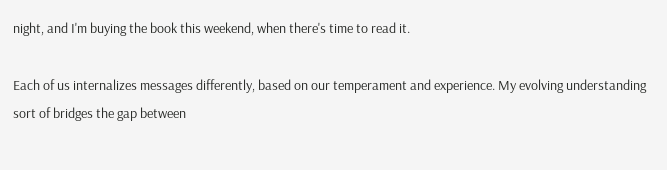night, and I'm buying the book this weekend, when there's time to read it.

Each of us internalizes messages differently, based on our temperament and experience. My evolving understanding sort of bridges the gap between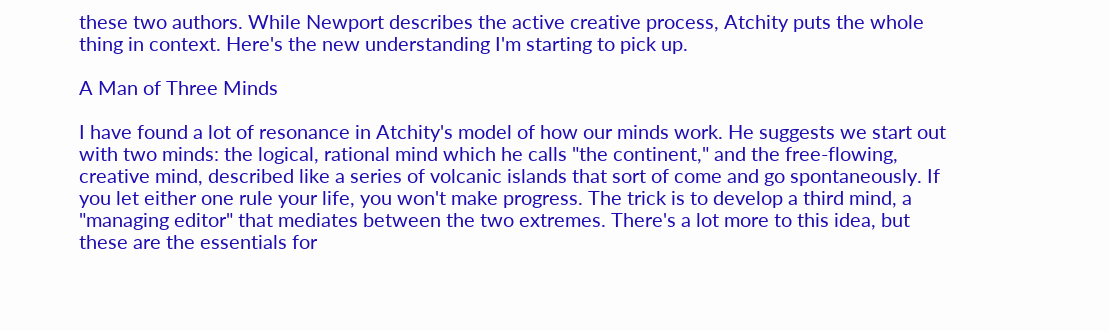these two authors. While Newport describes the active creative process, Atchity puts the whole thing in context. Here's the new understanding I'm starting to pick up.

A Man of Three Minds

I have found a lot of resonance in Atchity's model of how our minds work. He suggests we start out with two minds: the logical, rational mind which he calls "the continent," and the free-flowing, creative mind, described like a series of volcanic islands that sort of come and go spontaneously. If you let either one rule your life, you won't make progress. The trick is to develop a third mind, a "managing editor" that mediates between the two extremes. There's a lot more to this idea, but these are the essentials for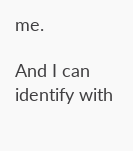me.

And I can identify with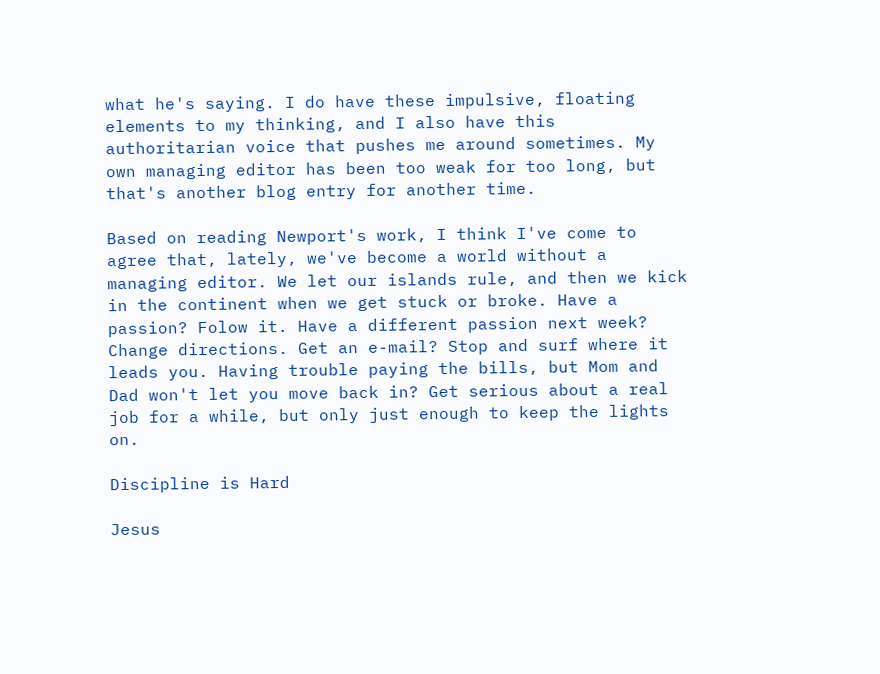what he's saying. I do have these impulsive, floating elements to my thinking, and I also have this authoritarian voice that pushes me around sometimes. My own managing editor has been too weak for too long, but that's another blog entry for another time.

Based on reading Newport's work, I think I've come to agree that, lately, we've become a world without a managing editor. We let our islands rule, and then we kick in the continent when we get stuck or broke. Have a passion? Folow it. Have a different passion next week? Change directions. Get an e-mail? Stop and surf where it leads you. Having trouble paying the bills, but Mom and Dad won't let you move back in? Get serious about a real job for a while, but only just enough to keep the lights on.

Discipline is Hard

Jesus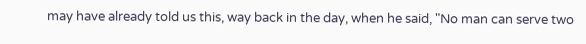may have already told us this, way back in the day, when he said, "No man can serve two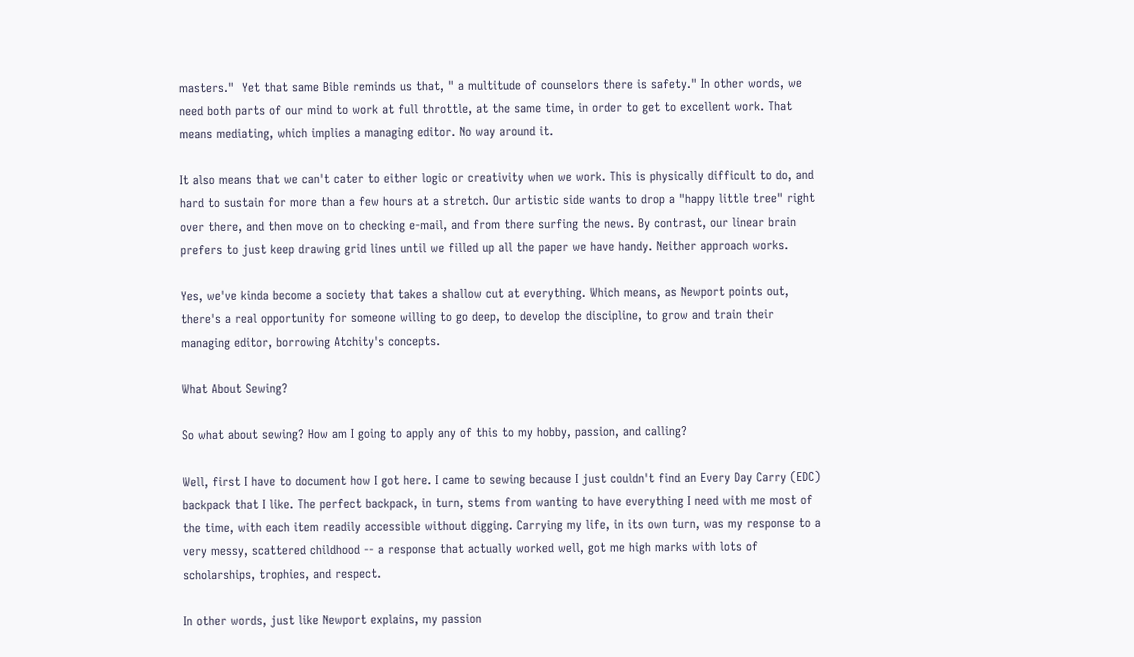masters."  Yet that same Bible reminds us that, " a multitude of counselors there is safety." In other words, we need both parts of our mind to work at full throttle, at the same time, in order to get to excellent work. That means mediating, which implies a managing editor. No way around it.

It also means that we can't cater to either logic or creativity when we work. This is physically difficult to do, and hard to sustain for more than a few hours at a stretch. Our artistic side wants to drop a "happy little tree" right over there, and then move on to checking e-mail, and from there surfing the news. By contrast, our linear brain prefers to just keep drawing grid lines until we filled up all the paper we have handy. Neither approach works.

Yes, we've kinda become a society that takes a shallow cut at everything. Which means, as Newport points out, there's a real opportunity for someone willing to go deep, to develop the discipline, to grow and train their managing editor, borrowing Atchity's concepts.

What About Sewing?

So what about sewing? How am I going to apply any of this to my hobby, passion, and calling?

Well, first I have to document how I got here. I came to sewing because I just couldn't find an Every Day Carry (EDC) backpack that I like. The perfect backpack, in turn, stems from wanting to have everything I need with me most of the time, with each item readily accessible without digging. Carrying my life, in its own turn, was my response to a very messy, scattered childhood -- a response that actually worked well, got me high marks with lots of scholarships, trophies, and respect.

In other words, just like Newport explains, my passion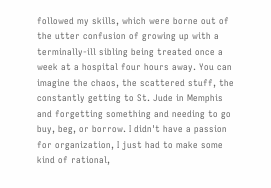followed my skills, which were borne out of the utter confusion of growing up with a terminally-ill sibling being treated once a week at a hospital four hours away. You can imagine the chaos, the scattered stuff, the constantly getting to St. Jude in Memphis and forgetting something and needing to go buy, beg, or borrow. I didn't have a passion for organization, I just had to make some kind of rational,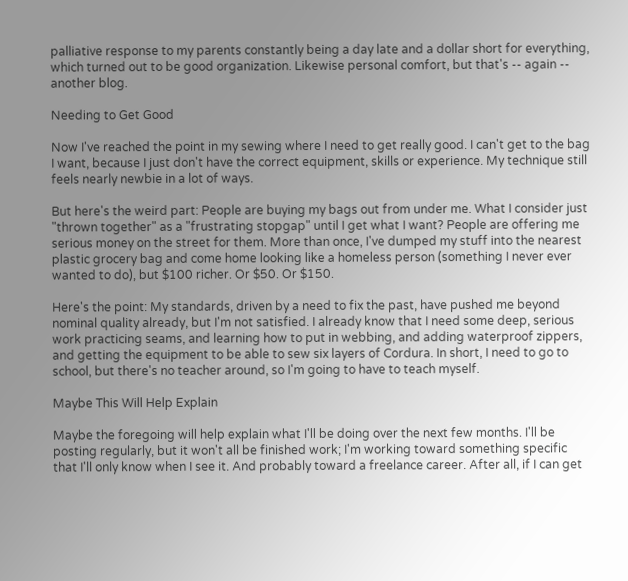palliative response to my parents constantly being a day late and a dollar short for everything, which turned out to be good organization. Likewise personal comfort, but that's -- again -- another blog.

Needing to Get Good

Now I've reached the point in my sewing where I need to get really good. I can't get to the bag I want, because I just don't have the correct equipment, skills or experience. My technique still feels nearly newbie in a lot of ways.

But here's the weird part: People are buying my bags out from under me. What I consider just "thrown together" as a "frustrating stopgap" until I get what I want? People are offering me serious money on the street for them. More than once, I've dumped my stuff into the nearest plastic grocery bag and come home looking like a homeless person (something I never ever wanted to do), but $100 richer. Or $50. Or $150.

Here's the point: My standards, driven by a need to fix the past, have pushed me beyond nominal quality already, but I'm not satisfied. I already know that I need some deep, serious work practicing seams, and learning how to put in webbing, and adding waterproof zippers, and getting the equipment to be able to sew six layers of Cordura. In short, I need to go to school, but there's no teacher around, so I'm going to have to teach myself.

Maybe This Will Help Explain

Maybe the foregoing will help explain what I'll be doing over the next few months. I'll be posting regularly, but it won't all be finished work; I'm working toward something specific that I'll only know when I see it. And probably toward a freelance career. After all, if I can get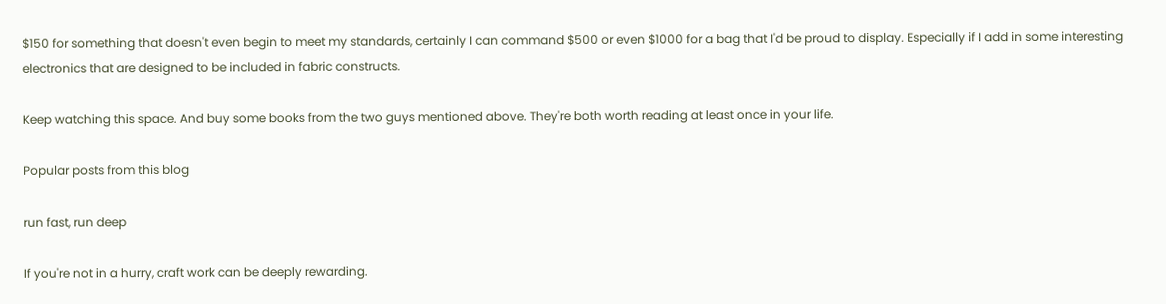$150 for something that doesn't even begin to meet my standards, certainly I can command $500 or even $1000 for a bag that I'd be proud to display. Especially if I add in some interesting electronics that are designed to be included in fabric constructs.

Keep watching this space. And buy some books from the two guys mentioned above. They're both worth reading at least once in your life.

Popular posts from this blog

run fast, run deep

If you're not in a hurry, craft work can be deeply rewarding.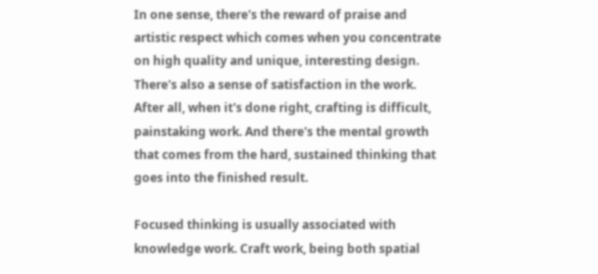In one sense, there's the reward of praise and artistic respect which comes when you concentrate on high quality and unique, interesting design. There's also a sense of satisfaction in the work. After all, when it's done right, crafting is difficult, painstaking work. And there's the mental growth that comes from the hard, sustained thinking that goes into the finished result.

Focused thinking is usually associated with knowledge work. Craft work, being both spatial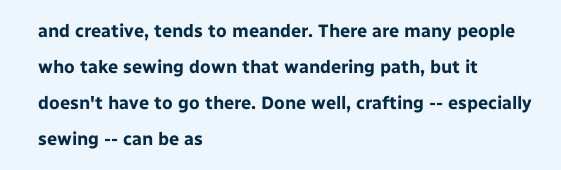and creative, tends to meander. There are many people who take sewing down that wandering path, but it doesn't have to go there. Done well, crafting -- especially sewing -- can be as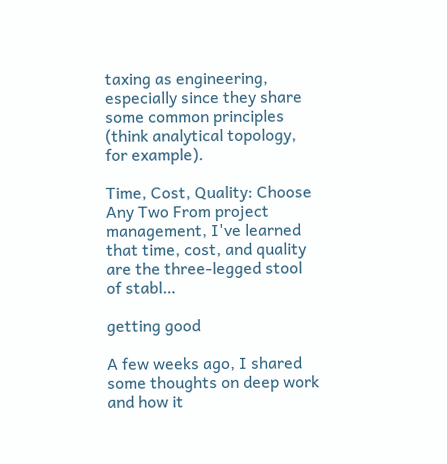taxing as engineering, especially since they share some common principles (think analytical topology, for example).

Time, Cost, Quality: Choose Any Two From project management, I've learned that time, cost, and quality are the three-legged stool of stabl…

getting good

A few weeks ago, I shared some thoughts on deep work and how it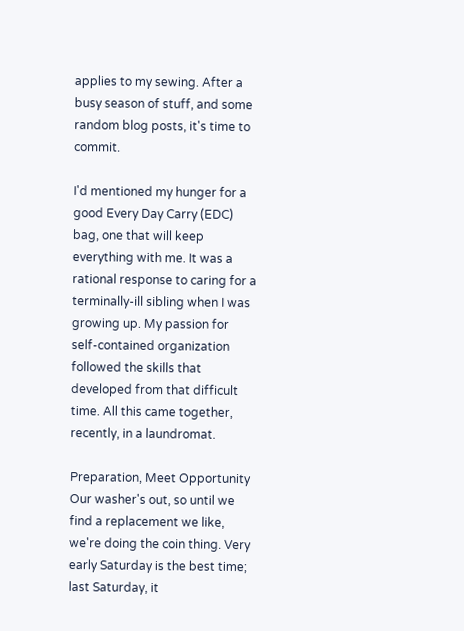applies to my sewing. After a busy season of stuff, and some random blog posts, it's time to commit.

I'd mentioned my hunger for a good Every Day Carry (EDC) bag, one that will keep everything with me. It was a rational response to caring for a terminally-ill sibling when I was growing up. My passion for self-contained organization followed the skills that developed from that difficult time. All this came together, recently, in a laundromat.

Preparation, Meet Opportunity
Our washer's out, so until we find a replacement we like, we're doing the coin thing. Very early Saturday is the best time; last Saturday, it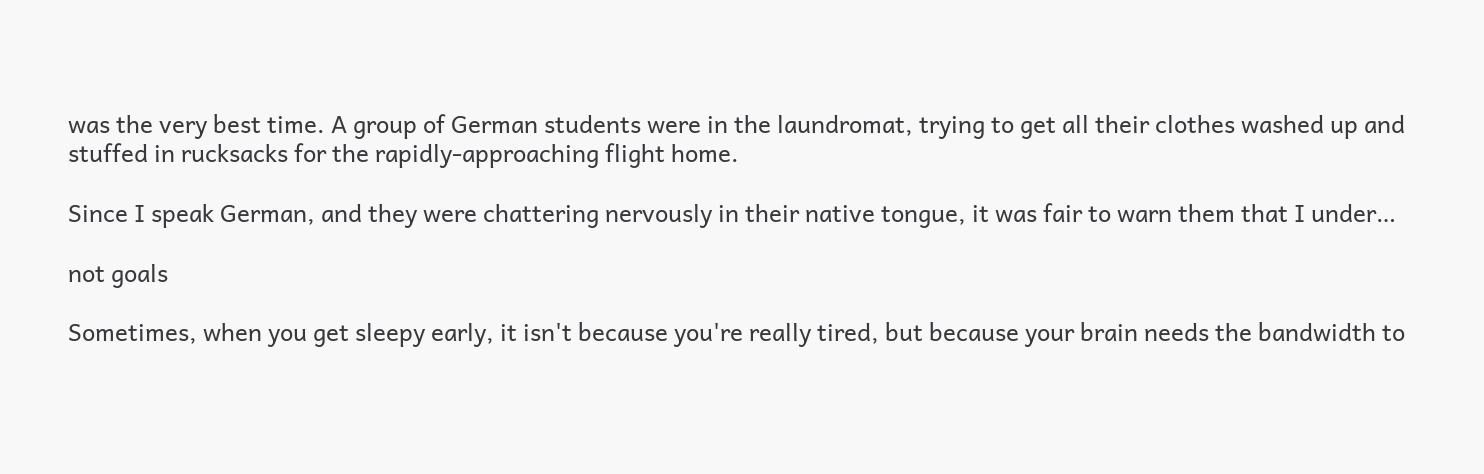was the very best time. A group of German students were in the laundromat, trying to get all their clothes washed up and stuffed in rucksacks for the rapidly-approaching flight home.

Since I speak German, and they were chattering nervously in their native tongue, it was fair to warn them that I under…

not goals

Sometimes, when you get sleepy early, it isn't because you're really tired, but because your brain needs the bandwidth to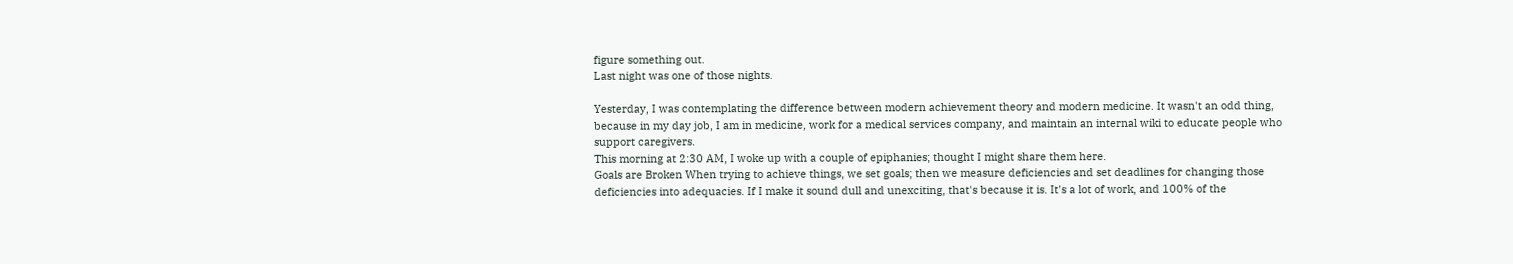figure something out.
Last night was one of those nights.

Yesterday, I was contemplating the difference between modern achievement theory and modern medicine. It wasn't an odd thing, because in my day job, I am in medicine, work for a medical services company, and maintain an internal wiki to educate people who support caregivers.
This morning at 2:30 AM, I woke up with a couple of epiphanies; thought I might share them here.
Goals are Broken When trying to achieve things, we set goals; then we measure deficiencies and set deadlines for changing those deficiencies into adequacies. If I make it sound dull and unexciting, that's because it is. It's a lot of work, and 100% of the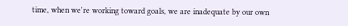time, when we're working toward goals, we are inadequate by our own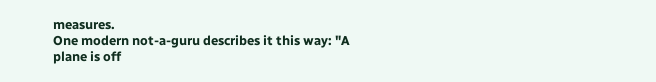measures.
One modern not-a-guru describes it this way: "A plane is off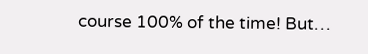course 100% of the time! But…